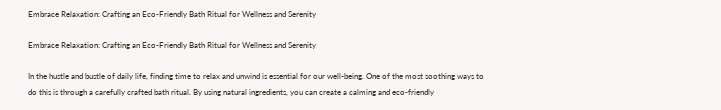Embrace Relaxation: Crafting an Eco-Friendly Bath Ritual for Wellness and Serenity

Embrace Relaxation: Crafting an Eco-Friendly Bath Ritual for Wellness and Serenity

In the hustle and bustle of daily life, finding time to relax and unwind is essential for our well-being. One of the most soothing ways to do this is through a carefully crafted bath ritual. By using natural ingredients, you can create a calming and eco-friendly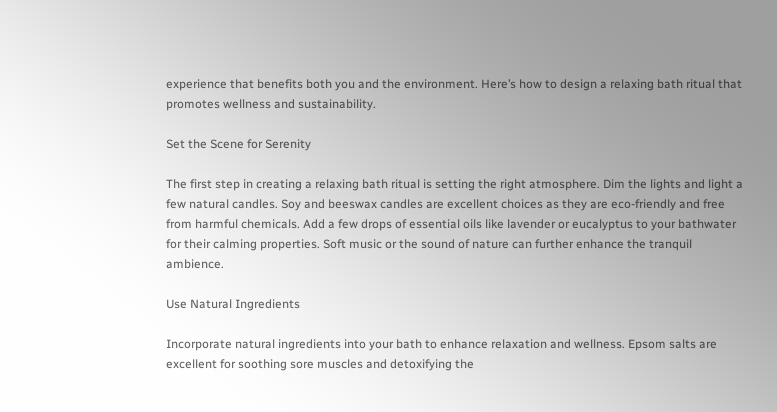experience that benefits both you and the environment. Here’s how to design a relaxing bath ritual that promotes wellness and sustainability.

Set the Scene for Serenity

The first step in creating a relaxing bath ritual is setting the right atmosphere. Dim the lights and light a few natural candles. Soy and beeswax candles are excellent choices as they are eco-friendly and free from harmful chemicals. Add a few drops of essential oils like lavender or eucalyptus to your bathwater for their calming properties. Soft music or the sound of nature can further enhance the tranquil ambience.

Use Natural Ingredients

Incorporate natural ingredients into your bath to enhance relaxation and wellness. Epsom salts are excellent for soothing sore muscles and detoxifying the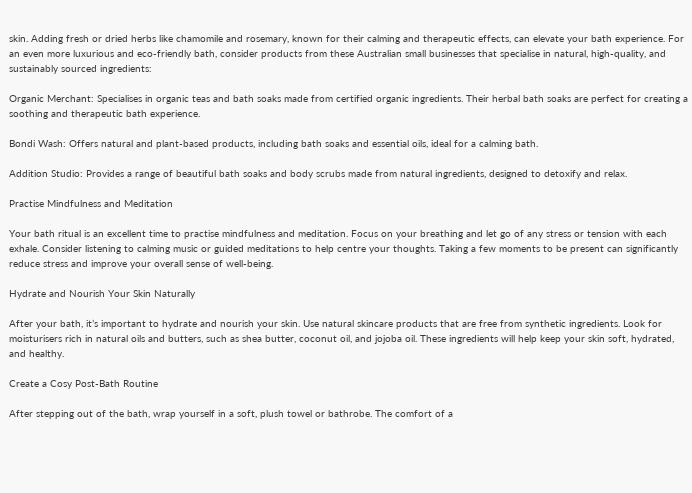skin. Adding fresh or dried herbs like chamomile and rosemary, known for their calming and therapeutic effects, can elevate your bath experience. For an even more luxurious and eco-friendly bath, consider products from these Australian small businesses that specialise in natural, high-quality, and sustainably sourced ingredients:

Organic Merchant: Specialises in organic teas and bath soaks made from certified organic ingredients. Their herbal bath soaks are perfect for creating a soothing and therapeutic bath experience.

Bondi Wash: Offers natural and plant-based products, including bath soaks and essential oils, ideal for a calming bath.

Addition Studio: Provides a range of beautiful bath soaks and body scrubs made from natural ingredients, designed to detoxify and relax.

Practise Mindfulness and Meditation

Your bath ritual is an excellent time to practise mindfulness and meditation. Focus on your breathing and let go of any stress or tension with each exhale. Consider listening to calming music or guided meditations to help centre your thoughts. Taking a few moments to be present can significantly reduce stress and improve your overall sense of well-being.

Hydrate and Nourish Your Skin Naturally

After your bath, it’s important to hydrate and nourish your skin. Use natural skincare products that are free from synthetic ingredients. Look for moisturisers rich in natural oils and butters, such as shea butter, coconut oil, and jojoba oil. These ingredients will help keep your skin soft, hydrated, and healthy.

Create a Cosy Post-Bath Routine

After stepping out of the bath, wrap yourself in a soft, plush towel or bathrobe. The comfort of a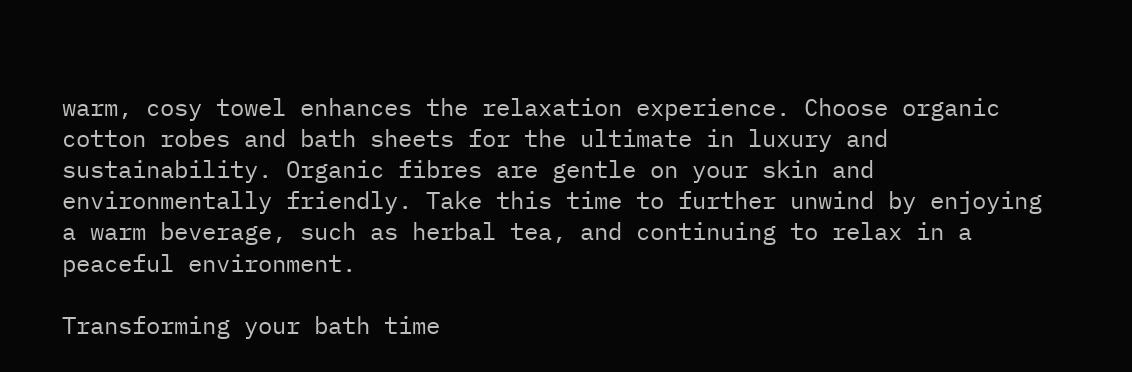warm, cosy towel enhances the relaxation experience. Choose organic cotton robes and bath sheets for the ultimate in luxury and sustainability. Organic fibres are gentle on your skin and environmentally friendly. Take this time to further unwind by enjoying a warm beverage, such as herbal tea, and continuing to relax in a peaceful environment.

Transforming your bath time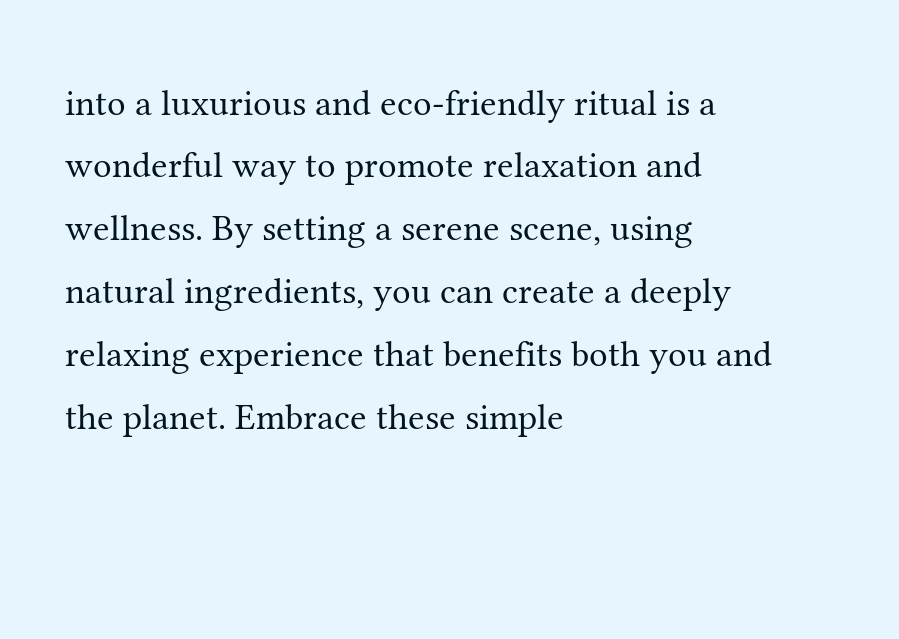into a luxurious and eco-friendly ritual is a wonderful way to promote relaxation and wellness. By setting a serene scene, using natural ingredients, you can create a deeply relaxing experience that benefits both you and the planet. Embrace these simple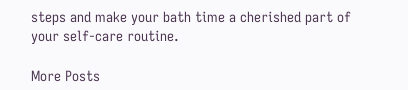steps and make your bath time a cherished part of your self-care routine.

More Posts